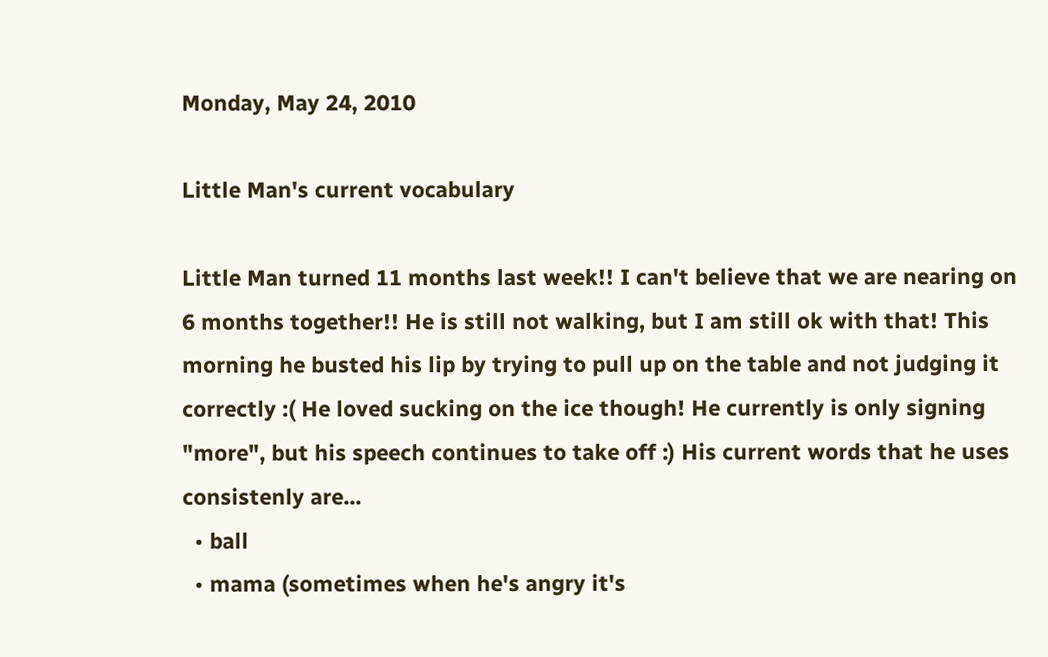Monday, May 24, 2010

Little Man's current vocabulary

Little Man turned 11 months last week!! I can't believe that we are nearing on 6 months together!! He is still not walking, but I am still ok with that! This morning he busted his lip by trying to pull up on the table and not judging it correctly :( He loved sucking on the ice though! He currently is only signing "more", but his speech continues to take off :) His current words that he uses consistenly are...
  • ball
  • mama (sometimes when he's angry it's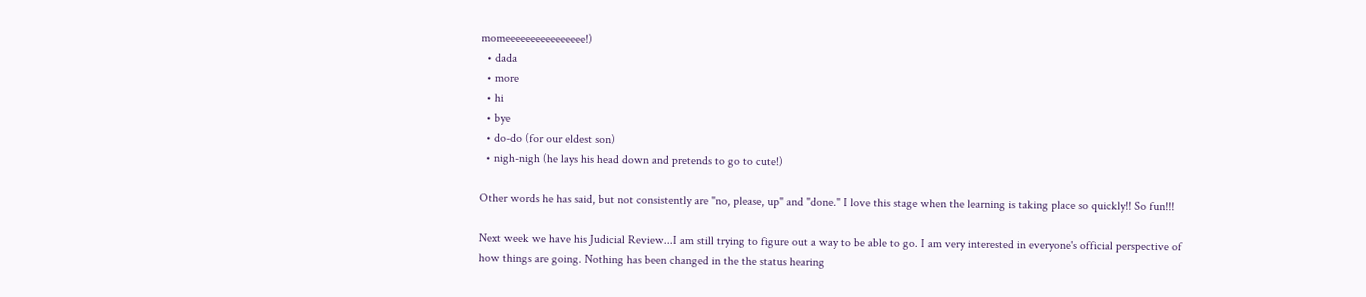momeeeeeeeeeeeeeeee!)
  • dada
  • more
  • hi
  • bye
  • do-do (for our eldest son)
  • nigh-nigh (he lays his head down and pretends to go to cute!)

Other words he has said, but not consistently are "no, please, up" and "done." I love this stage when the learning is taking place so quickly!! So fun!!!

Next week we have his Judicial Review...I am still trying to figure out a way to be able to go. I am very interested in everyone's official perspective of how things are going. Nothing has been changed in the the status hearing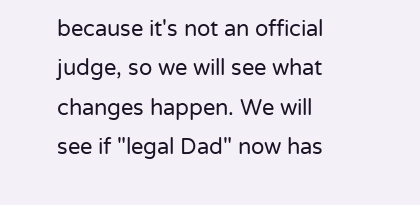because it's not an official judge, so we will see what changes happen. We will see if "legal Dad" now has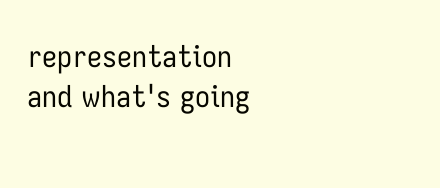representation and what's going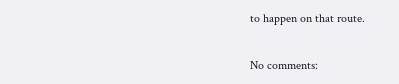to happen on that route.

No comments: